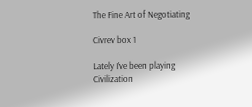The Fine Art of Negotiating

Civrev box 1

Lately I’ve been playing Civilization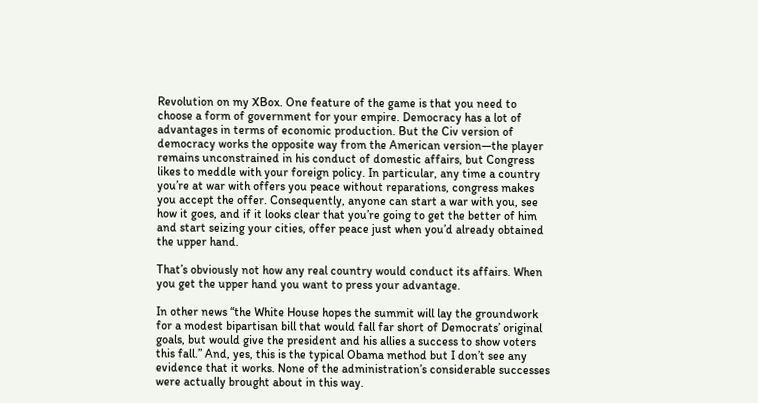Revolution on my XBox. One feature of the game is that you need to choose a form of government for your empire. Democracy has a lot of advantages in terms of economic production. But the Civ version of democracy works the opposite way from the American version—the player remains unconstrained in his conduct of domestic affairs, but Congress likes to meddle with your foreign policy. In particular, any time a country you’re at war with offers you peace without reparations, congress makes you accept the offer. Consequently, anyone can start a war with you, see how it goes, and if it looks clear that you’re going to get the better of him and start seizing your cities, offer peace just when you’d already obtained the upper hand.

That’s obviously not how any real country would conduct its affairs. When you get the upper hand you want to press your advantage.

In other news “the White House hopes the summit will lay the groundwork for a modest bipartisan bill that would fall far short of Democrats’ original goals, but would give the president and his allies a success to show voters this fall.” And, yes, this is the typical Obama method but I don’t see any evidence that it works. None of the administration’s considerable successes were actually brought about in this way.